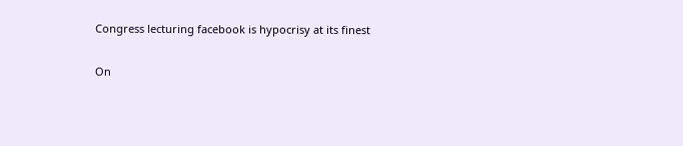Congress lecturing facebook is hypocrisy at its finest

On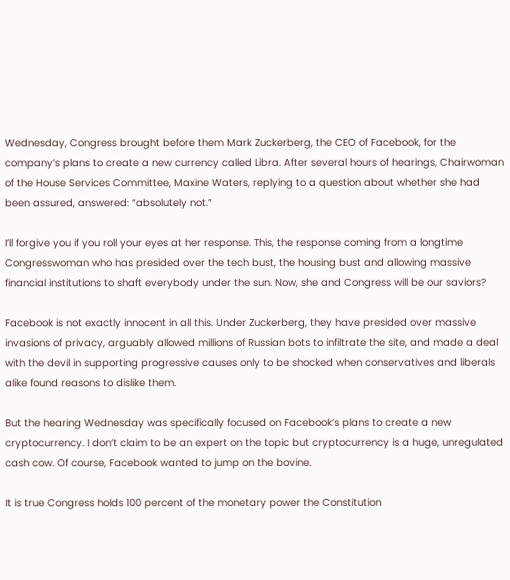Wednesday, Congress brought before them Mark Zuckerberg, the CEO of Facebook, for the company’s plans to create a new currency called Libra. After several hours of hearings, Chairwoman of the House Services Committee, Maxine Waters, replying to a question about whether she had been assured, answered: “absolutely not.”

I’ll forgive you if you roll your eyes at her response. This, the response coming from a longtime Congresswoman who has presided over the tech bust, the housing bust and allowing massive financial institutions to shaft everybody under the sun. Now, she and Congress will be our saviors?

Facebook is not exactly innocent in all this. Under Zuckerberg, they have presided over massive invasions of privacy, arguably allowed millions of Russian bots to infiltrate the site, and made a deal with the devil in supporting progressive causes only to be shocked when conservatives and liberals alike found reasons to dislike them.

But the hearing Wednesday was specifically focused on Facebook’s plans to create a new cryptocurrency. I don’t claim to be an expert on the topic but cryptocurrency is a huge, unregulated cash cow. Of course, Facebook wanted to jump on the bovine.

It is true Congress holds 100 percent of the monetary power the Constitution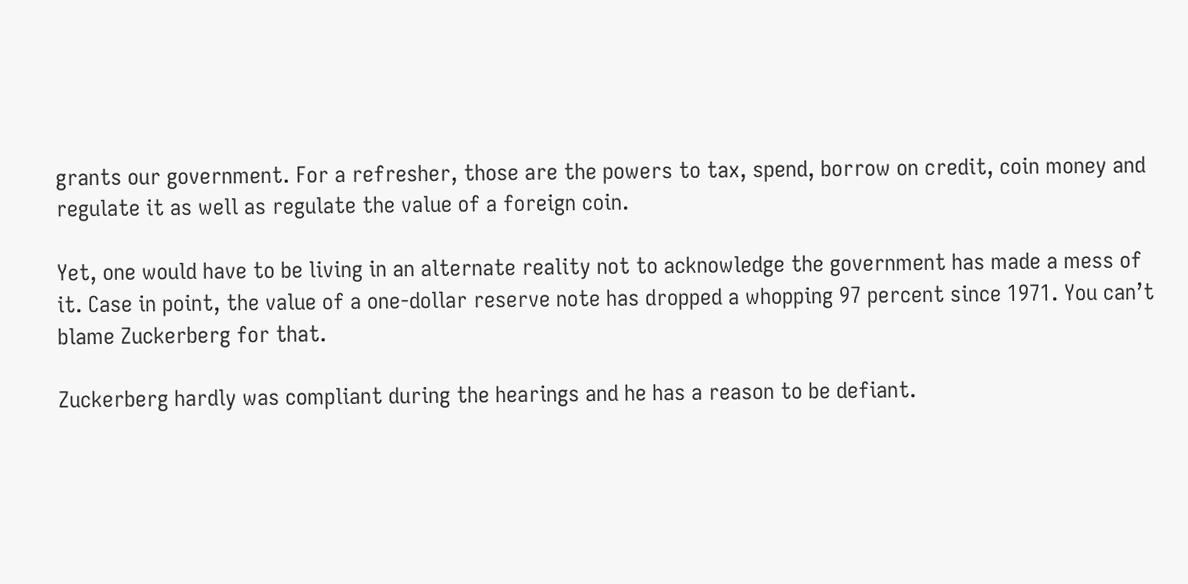grants our government. For a refresher, those are the powers to tax, spend, borrow on credit, coin money and regulate it as well as regulate the value of a foreign coin.

Yet, one would have to be living in an alternate reality not to acknowledge the government has made a mess of it. Case in point, the value of a one-dollar reserve note has dropped a whopping 97 percent since 1971. You can’t blame Zuckerberg for that.

Zuckerberg hardly was compliant during the hearings and he has a reason to be defiant.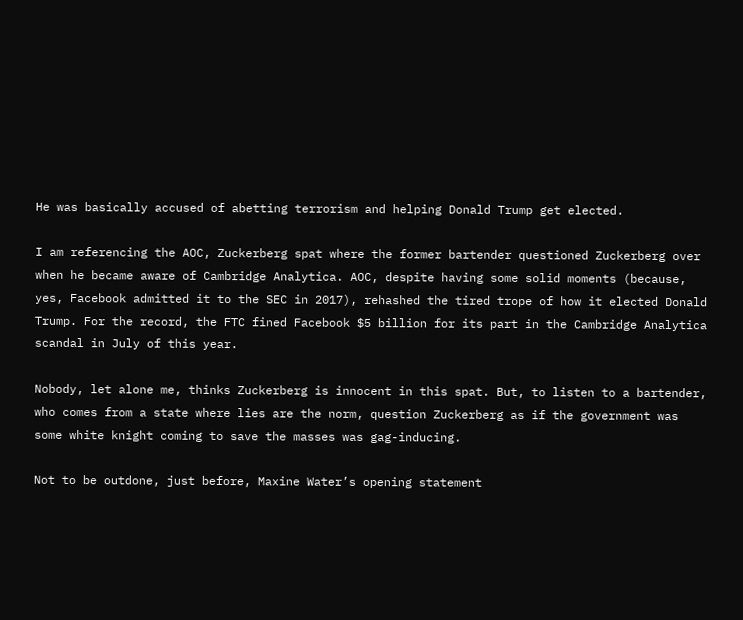He was basically accused of abetting terrorism and helping Donald Trump get elected.

I am referencing the AOC, Zuckerberg spat where the former bartender questioned Zuckerberg over when he became aware of Cambridge Analytica. AOC, despite having some solid moments (because, yes, Facebook admitted it to the SEC in 2017), rehashed the tired trope of how it elected Donald Trump. For the record, the FTC fined Facebook $5 billion for its part in the Cambridge Analytica scandal in July of this year.

Nobody, let alone me, thinks Zuckerberg is innocent in this spat. But, to listen to a bartender, who comes from a state where lies are the norm, question Zuckerberg as if the government was some white knight coming to save the masses was gag-inducing.

Not to be outdone, just before, Maxine Water’s opening statement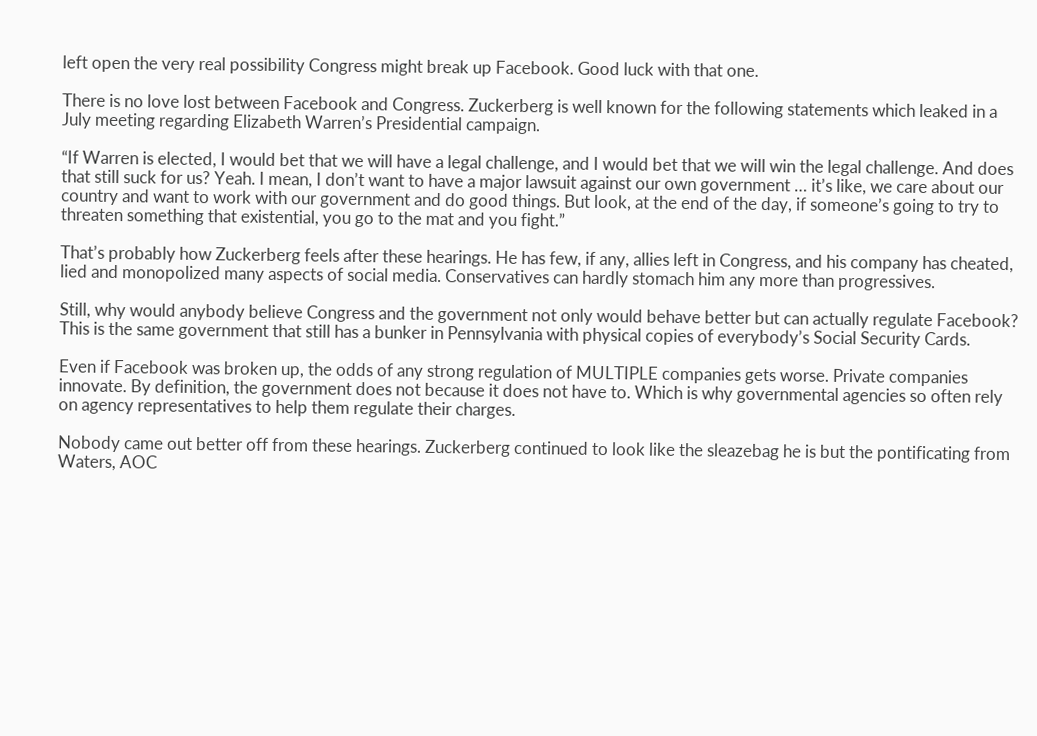left open the very real possibility Congress might break up Facebook. Good luck with that one.

There is no love lost between Facebook and Congress. Zuckerberg is well known for the following statements which leaked in a July meeting regarding Elizabeth Warren’s Presidential campaign.

“If Warren is elected, I would bet that we will have a legal challenge, and I would bet that we will win the legal challenge. And does that still suck for us? Yeah. I mean, I don’t want to have a major lawsuit against our own government … it’s like, we care about our country and want to work with our government and do good things. But look, at the end of the day, if someone’s going to try to threaten something that existential, you go to the mat and you fight.”

That’s probably how Zuckerberg feels after these hearings. He has few, if any, allies left in Congress, and his company has cheated, lied and monopolized many aspects of social media. Conservatives can hardly stomach him any more than progressives.

Still, why would anybody believe Congress and the government not only would behave better but can actually regulate Facebook? This is the same government that still has a bunker in Pennsylvania with physical copies of everybody’s Social Security Cards.

Even if Facebook was broken up, the odds of any strong regulation of MULTIPLE companies gets worse. Private companies innovate. By definition, the government does not because it does not have to. Which is why governmental agencies so often rely on agency representatives to help them regulate their charges.

Nobody came out better off from these hearings. Zuckerberg continued to look like the sleazebag he is but the pontificating from Waters, AOC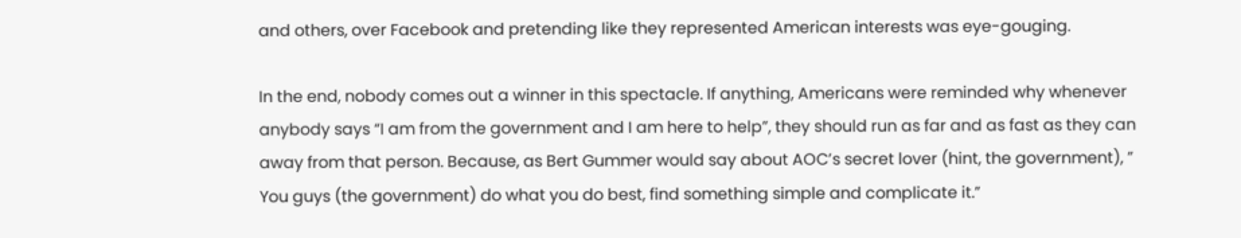and others, over Facebook and pretending like they represented American interests was eye-gouging.

In the end, nobody comes out a winner in this spectacle. If anything, Americans were reminded why whenever anybody says “I am from the government and I am here to help”, they should run as far and as fast as they can away from that person. Because, as Bert Gummer would say about AOC’s secret lover (hint, the government), ” You guys (the government) do what you do best, find something simple and complicate it.”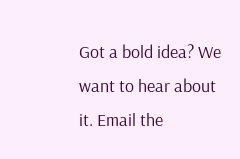Got a bold idea? We want to hear about it. Email the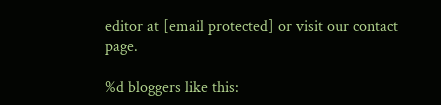editor at [email protected] or visit our contact page.

%d bloggers like this: